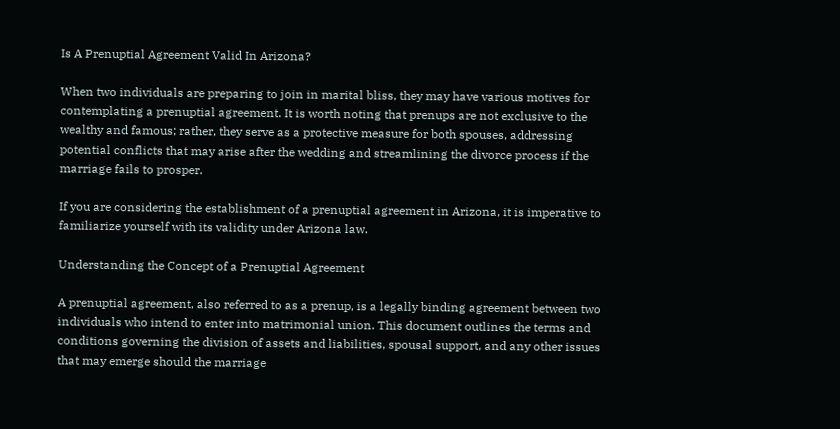Is A Prenuptial Agreement Valid In Arizona?

When two individuals are preparing to join in marital bliss, they may have various motives for contemplating a prenuptial agreement. It is worth noting that prenups are not exclusive to the wealthy and famous; rather, they serve as a protective measure for both spouses, addressing potential conflicts that may arise after the wedding and streamlining the divorce process if the marriage fails to prosper.

If you are considering the establishment of a prenuptial agreement in Arizona, it is imperative to familiarize yourself with its validity under Arizona law.

Understanding the Concept of a Prenuptial Agreement

A prenuptial agreement, also referred to as a prenup, is a legally binding agreement between two individuals who intend to enter into matrimonial union. This document outlines the terms and conditions governing the division of assets and liabilities, spousal support, and any other issues that may emerge should the marriage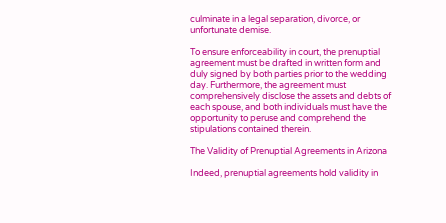culminate in a legal separation, divorce, or unfortunate demise.

To ensure enforceability in court, the prenuptial agreement must be drafted in written form and duly signed by both parties prior to the wedding day. Furthermore, the agreement must comprehensively disclose the assets and debts of each spouse, and both individuals must have the opportunity to peruse and comprehend the stipulations contained therein.

The Validity of Prenuptial Agreements in Arizona

Indeed, prenuptial agreements hold validity in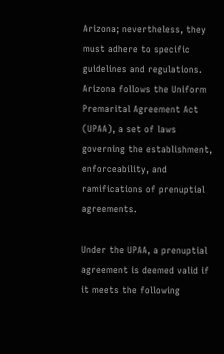Arizona; nevertheless, they must adhere to specific guidelines and regulations. Arizona follows the Uniform Premarital Agreement Act (UPAA), a set of laws governing the establishment, enforceability, and ramifications of prenuptial agreements.

Under the UPAA, a prenuptial agreement is deemed valid if it meets the following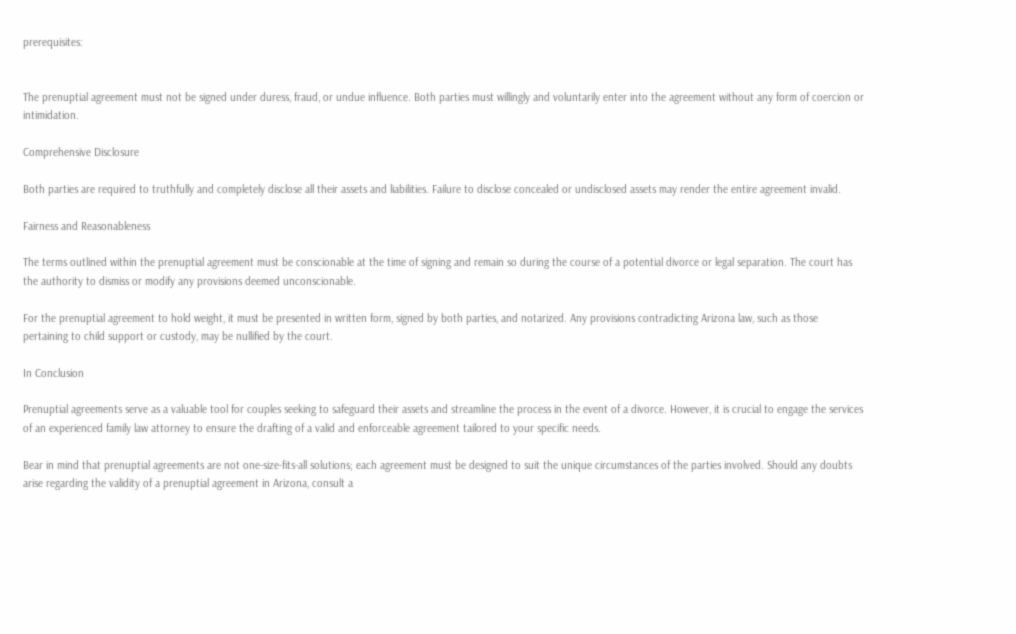prerequisites:


The prenuptial agreement must not be signed under duress, fraud, or undue influence. Both parties must willingly and voluntarily enter into the agreement without any form of coercion or intimidation.

Comprehensive Disclosure

Both parties are required to truthfully and completely disclose all their assets and liabilities. Failure to disclose concealed or undisclosed assets may render the entire agreement invalid.

Fairness and Reasonableness

The terms outlined within the prenuptial agreement must be conscionable at the time of signing and remain so during the course of a potential divorce or legal separation. The court has the authority to dismiss or modify any provisions deemed unconscionable.

For the prenuptial agreement to hold weight, it must be presented in written form, signed by both parties, and notarized. Any provisions contradicting Arizona law, such as those pertaining to child support or custody, may be nullified by the court.

In Conclusion

Prenuptial agreements serve as a valuable tool for couples seeking to safeguard their assets and streamline the process in the event of a divorce. However, it is crucial to engage the services of an experienced family law attorney to ensure the drafting of a valid and enforceable agreement tailored to your specific needs.

Bear in mind that prenuptial agreements are not one-size-fits-all solutions; each agreement must be designed to suit the unique circumstances of the parties involved. Should any doubts arise regarding the validity of a prenuptial agreement in Arizona, consult a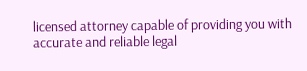licensed attorney capable of providing you with accurate and reliable legal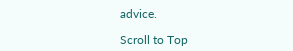advice.

Scroll to Top